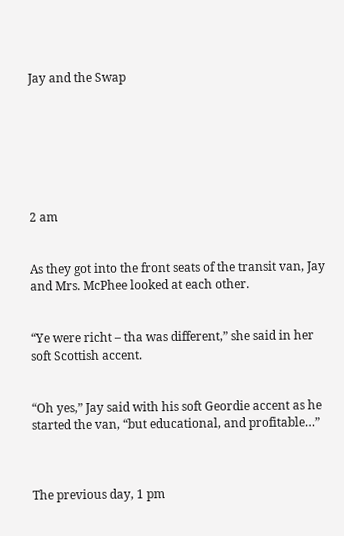Jay and the Swap







2 am


As they got into the front seats of the transit van, Jay and Mrs. McPhee looked at each other.


“Ye were richt – tha was different,” she said in her soft Scottish accent.


“Oh yes,” Jay said with his soft Geordie accent as he started the van, “but educational, and profitable…”



The previous day, 1 pm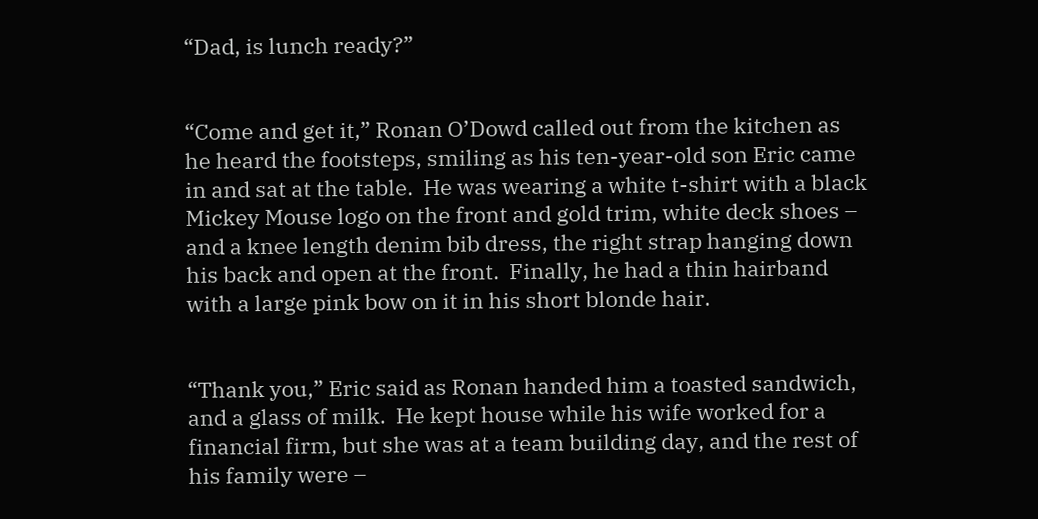“Dad, is lunch ready?”


“Come and get it,” Ronan O’Dowd called out from the kitchen as he heard the footsteps, smiling as his ten-year-old son Eric came in and sat at the table.  He was wearing a white t-shirt with a black Mickey Mouse logo on the front and gold trim, white deck shoes – and a knee length denim bib dress, the right strap hanging down his back and open at the front.  Finally, he had a thin hairband with a large pink bow on it in his short blonde hair.


“Thank you,” Eric said as Ronan handed him a toasted sandwich, and a glass of milk.  He kept house while his wife worked for a financial firm, but she was at a team building day, and the rest of his family were –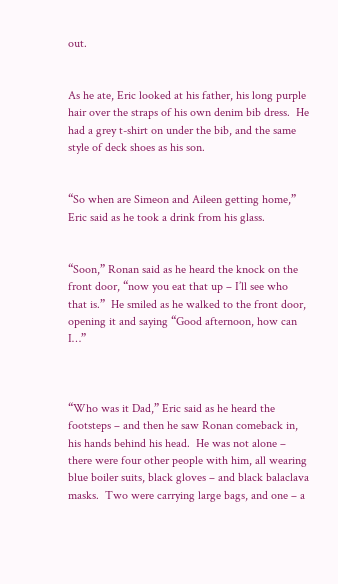out.


As he ate, Eric looked at his father, his long purple hair over the straps of his own denim bib dress.  He had a grey t-shirt on under the bib, and the same style of deck shoes as his son.


“So when are Simeon and Aileen getting home,” Eric said as he took a drink from his glass.


“Soon,” Ronan said as he heard the knock on the front door, “now you eat that up – I’ll see who that is.”  He smiled as he walked to the front door, opening it and saying “Good afternoon, how can I…”



“Who was it Dad,” Eric said as he heard the footsteps – and then he saw Ronan comeback in, his hands behind his head.  He was not alone – there were four other people with him, all wearing blue boiler suits, black gloves – and black balaclava masks.  Two were carrying large bags, and one – a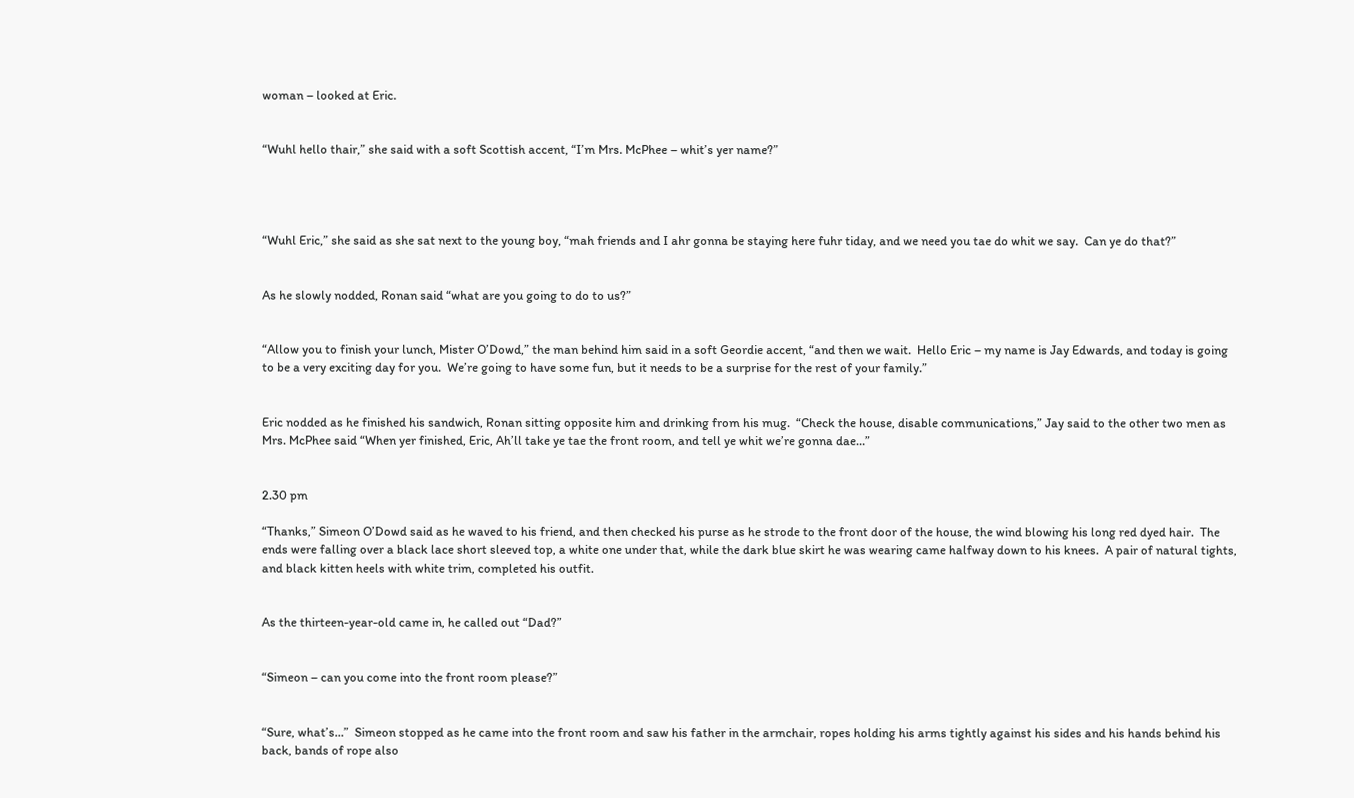woman – looked at Eric.


“Wuhl hello thair,” she said with a soft Scottish accent, “I’m Mrs. McPhee – whit’s yer name?”




“Wuhl Eric,” she said as she sat next to the young boy, “mah friends and I ahr gonna be staying here fuhr tiday, and we need you tae do whit we say.  Can ye do that?”


As he slowly nodded, Ronan said “what are you going to do to us?”


“Allow you to finish your lunch, Mister O’Dowd,” the man behind him said in a soft Geordie accent, “and then we wait.  Hello Eric – my name is Jay Edwards, and today is going to be a very exciting day for you.  We’re going to have some fun, but it needs to be a surprise for the rest of your family.”


Eric nodded as he finished his sandwich, Ronan sitting opposite him and drinking from his mug.  “Check the house, disable communications,” Jay said to the other two men as Mrs. McPhee said “When yer finished, Eric, Ah’ll take ye tae the front room, and tell ye whit we’re gonna dae…”


2.30 pm

“Thanks,” Simeon O’Dowd said as he waved to his friend, and then checked his purse as he strode to the front door of the house, the wind blowing his long red dyed hair.  The ends were falling over a black lace short sleeved top, a white one under that, while the dark blue skirt he was wearing came halfway down to his knees.  A pair of natural tights, and black kitten heels with white trim, completed his outfit.


As the thirteen-year-old came in, he called out “Dad?”


“Simeon – can you come into the front room please?”


“Sure, what’s…”  Simeon stopped as he came into the front room and saw his father in the armchair, ropes holding his arms tightly against his sides and his hands behind his back, bands of rope also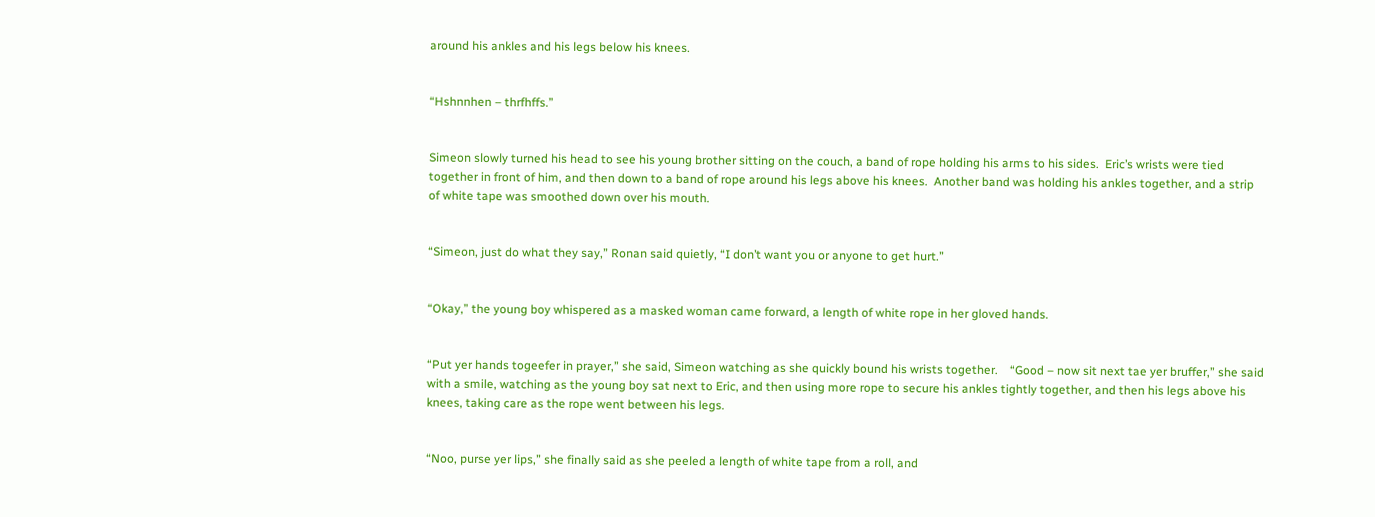around his ankles and his legs below his knees.


“Hshnnhen – thrfhffs.”


Simeon slowly turned his head to see his young brother sitting on the couch, a band of rope holding his arms to his sides.  Eric’s wrists were tied together in front of him, and then down to a band of rope around his legs above his knees.  Another band was holding his ankles together, and a strip of white tape was smoothed down over his mouth.


“Simeon, just do what they say,” Ronan said quietly, “I don’t want you or anyone to get hurt.”


“Okay,” the young boy whispered as a masked woman came forward, a length of white rope in her gloved hands.


“Put yer hands togeefer in prayer,” she said, Simeon watching as she quickly bound his wrists together.    “Good – now sit next tae yer bruffer,” she said with a smile, watching as the young boy sat next to Eric, and then using more rope to secure his ankles tightly together, and then his legs above his knees, taking care as the rope went between his legs.


“Noo, purse yer lips,” she finally said as she peeled a length of white tape from a roll, and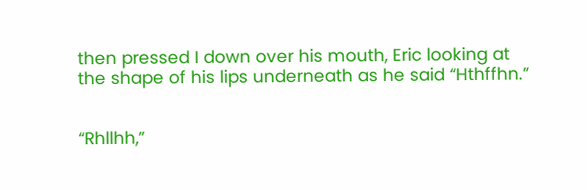then pressed I down over his mouth, Eric looking at the shape of his lips underneath as he said “Hthffhn.”


“Rhllhh,”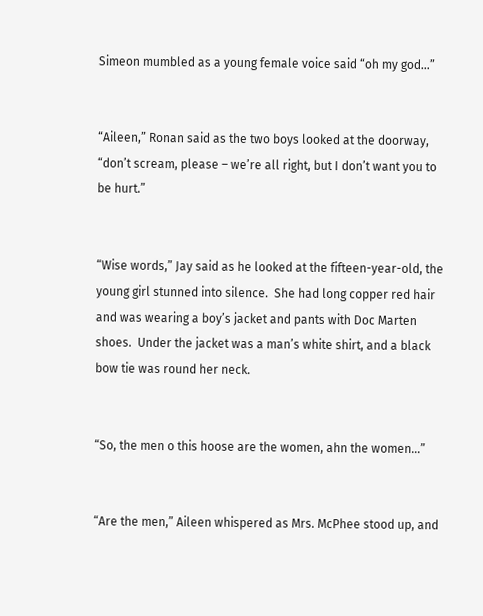Simeon mumbled as a young female voice said “oh my god…”


“Aileen,” Ronan said as the two boys looked at the doorway, “don’t scream, please – we’re all right, but I don’t want you to be hurt.”


“Wise words,” Jay said as he looked at the fifteen-year-old, the young girl stunned into silence.  She had long copper red hair and was wearing a boy’s jacket and pants with Doc Marten shoes.  Under the jacket was a man’s white shirt, and a black bow tie was round her neck.


“So, the men o this hoose are the women, ahn the women…”


“Are the men,” Aileen whispered as Mrs. McPhee stood up, and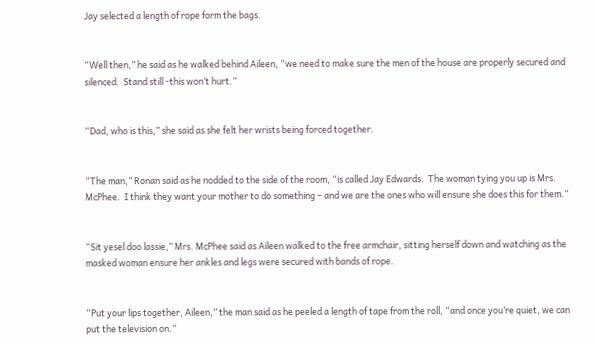Jay selected a length of rope form the bags.


“Well then,” he said as he walked behind Aileen, “we need to make sure the men of the house are properly secured and silenced.  Stand still -this won’t hurt.”


“Dad, who is this,” she said as she felt her wrists being forced together.


“The man,” Ronan said as he nodded to the side of the room, “is called Jay Edwards.  The woman tying you up is Mrs. McPhee.  I think they want your mother to do something – and we are the ones who will ensure she does this for them.”


“Sit yesel doo lassie,” Mrs. McPhee said as Aileen walked to the free armchair, sitting herself down and watching as the masked woman ensure her ankles and legs were secured with bands of rope.


“Put your lips together, Aileen,” the man said as he peeled a length of tape from the roll, “and once you’re quiet, we can put the television on.”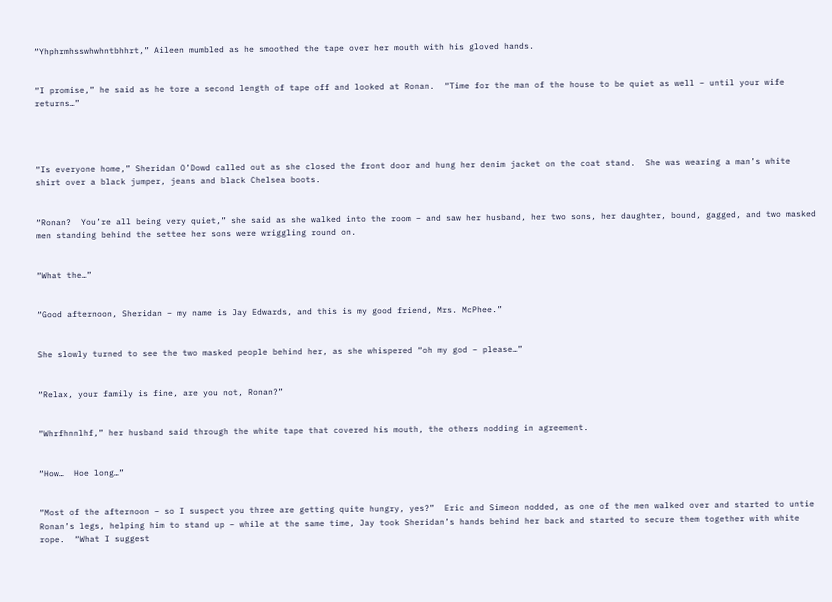“Yhphrmhsswhwhntbhhrt,” Aileen mumbled as he smoothed the tape over her mouth with his gloved hands.


“I promise,” he said as he tore a second length of tape off and looked at Ronan.  “Time for the man of the house to be quiet as well – until your wife returns…”




“Is everyone home,” Sheridan O’Dowd called out as she closed the front door and hung her denim jacket on the coat stand.  She was wearing a man’s white shirt over a black jumper, jeans and black Chelsea boots.


“Ronan?  You’re all being very quiet,” she said as she walked into the room – and saw her husband, her two sons, her daughter, bound, gagged, and two masked men standing behind the settee her sons were wriggling round on.


“What the…”


“Good afternoon, Sheridan – my name is Jay Edwards, and this is my good friend, Mrs. McPhee.”


She slowly turned to see the two masked people behind her, as she whispered “oh my god – please…”


“Relax, your family is fine, are you not, Ronan?”


“Whrfhnnlhf,” her husband said through the white tape that covered his mouth, the others nodding in agreement.


“How…  Hoe long…”


“Most of the afternoon – so I suspect you three are getting quite hungry, yes?”  Eric and Simeon nodded, as one of the men walked over and started to untie Ronan’s legs, helping him to stand up – while at the same time, Jay took Sheridan’s hands behind her back and started to secure them together with white rope.  “What I suggest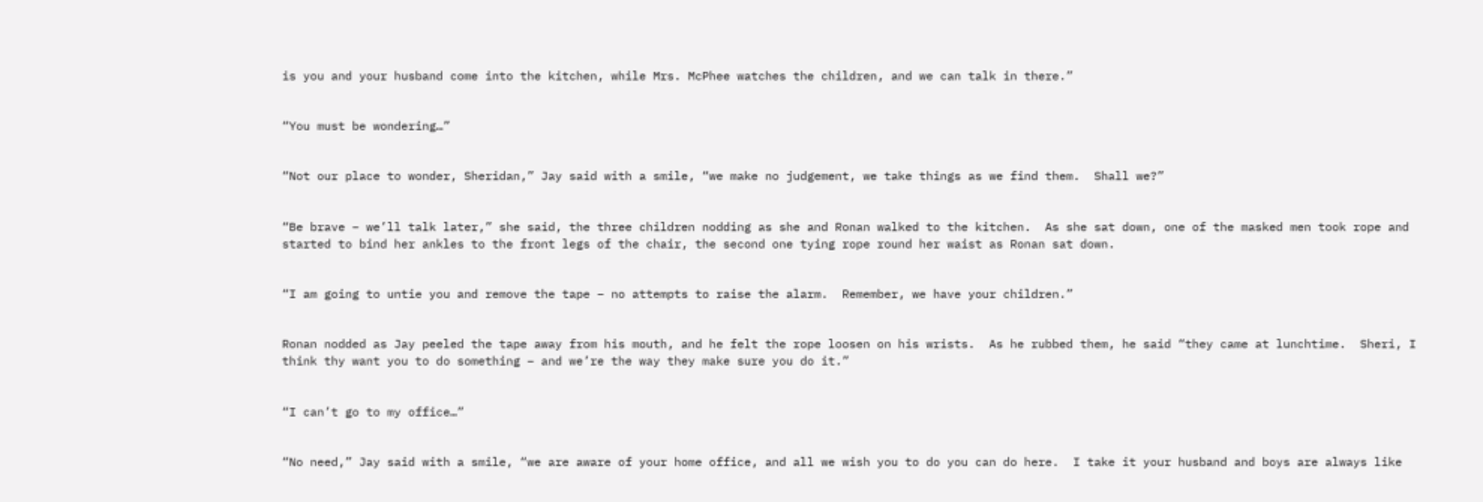is you and your husband come into the kitchen, while Mrs. McPhee watches the children, and we can talk in there.”


“You must be wondering…”


“Not our place to wonder, Sheridan,” Jay said with a smile, “we make no judgement, we take things as we find them.  Shall we?”


“Be brave – we’ll talk later,” she said, the three children nodding as she and Ronan walked to the kitchen.  As she sat down, one of the masked men took rope and started to bind her ankles to the front legs of the chair, the second one tying rope round her waist as Ronan sat down.


“I am going to untie you and remove the tape – no attempts to raise the alarm.  Remember, we have your children.”


Ronan nodded as Jay peeled the tape away from his mouth, and he felt the rope loosen on his wrists.  As he rubbed them, he said “they came at lunchtime.  Sheri, I think thy want you to do something – and we’re the way they make sure you do it.”


“I can’t go to my office…”


“No need,” Jay said with a smile, “we are aware of your home office, and all we wish you to do you can do here.  I take it your husband and boys are always like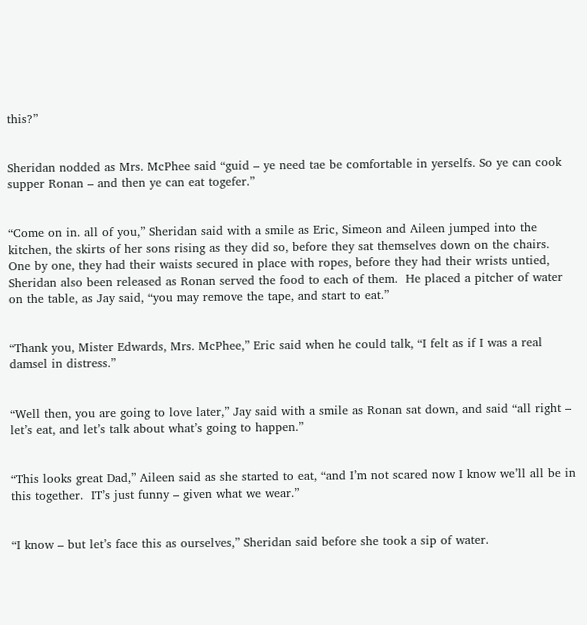this?”


Sheridan nodded as Mrs. McPhee said “guid – ye need tae be comfortable in yerselfs. So ye can cook supper Ronan – and then ye can eat togefer.”


“Come on in. all of you,” Sheridan said with a smile as Eric, Simeon and Aileen jumped into the kitchen, the skirts of her sons rising as they did so, before they sat themselves down on the chairs.  One by one, they had their waists secured in place with ropes, before they had their wrists untied, Sheridan also been released as Ronan served the food to each of them.  He placed a pitcher of water on the table, as Jay said, “you may remove the tape, and start to eat.”


“Thank you, Mister Edwards, Mrs. McPhee,” Eric said when he could talk, “I felt as if I was a real damsel in distress.”


“Well then, you are going to love later,” Jay said with a smile as Ronan sat down, and said “all right – let’s eat, and let’s talk about what’s going to happen.”


“This looks great Dad,” Aileen said as she started to eat, “and I’m not scared now I know we’ll all be in this together.  IT’s just funny – given what we wear.”


“I know – but let’s face this as ourselves,” Sheridan said before she took a sip of water.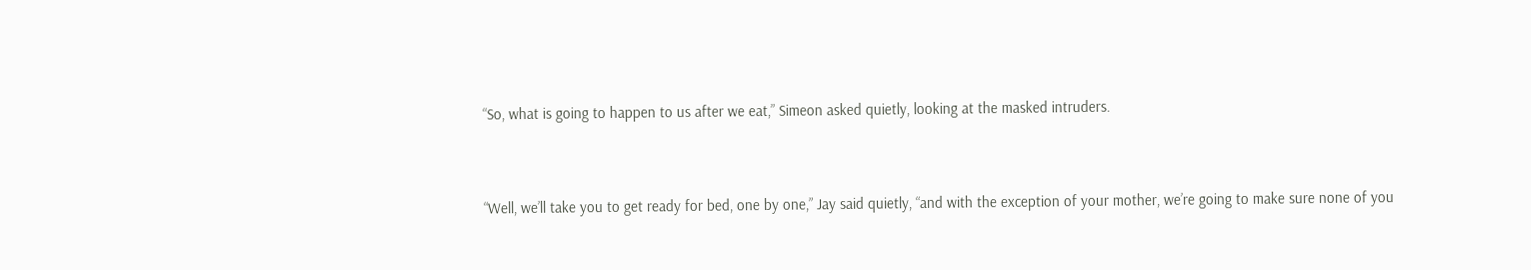“So, what is going to happen to us after we eat,” Simeon asked quietly, looking at the masked intruders.


“Well, we’ll take you to get ready for bed, one by one,” Jay said quietly, “and with the exception of your mother, we’re going to make sure none of you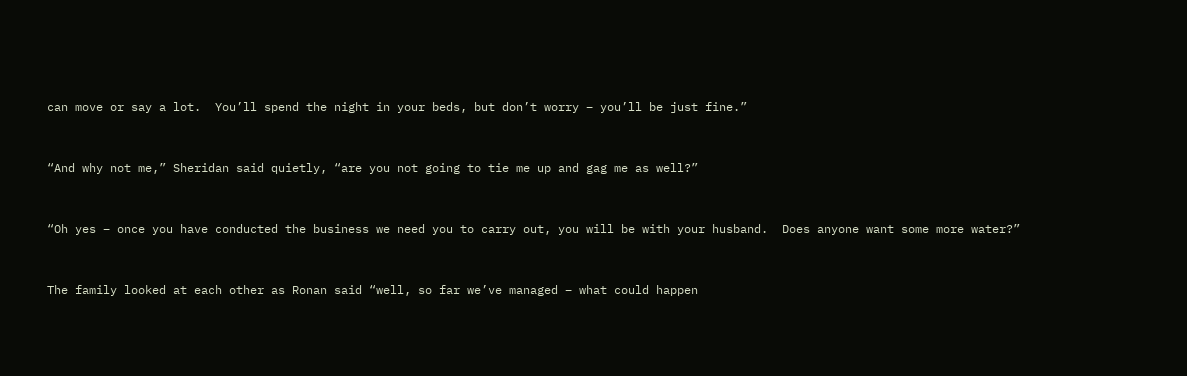can move or say a lot.  You’ll spend the night in your beds, but don’t worry – you’ll be just fine.”


“And why not me,” Sheridan said quietly, “are you not going to tie me up and gag me as well?”


“Oh yes – once you have conducted the business we need you to carry out, you will be with your husband.  Does anyone want some more water?”


The family looked at each other as Ronan said “well, so far we’ve managed – what could happen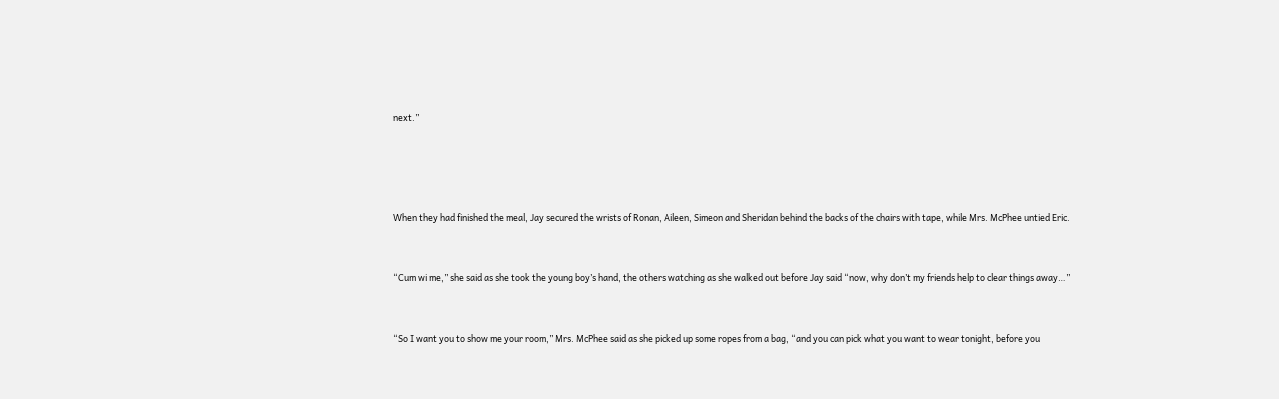next.”




When they had finished the meal, Jay secured the wrists of Ronan, Aileen, Simeon and Sheridan behind the backs of the chairs with tape, while Mrs. McPhee untied Eric.


“Cum wi me,” she said as she took the young boy’s hand, the others watching as she walked out before Jay said “now, why don’t my friends help to clear things away…”


“So I want you to show me your room,” Mrs. McPhee said as she picked up some ropes from a bag, “and you can pick what you want to wear tonight, before you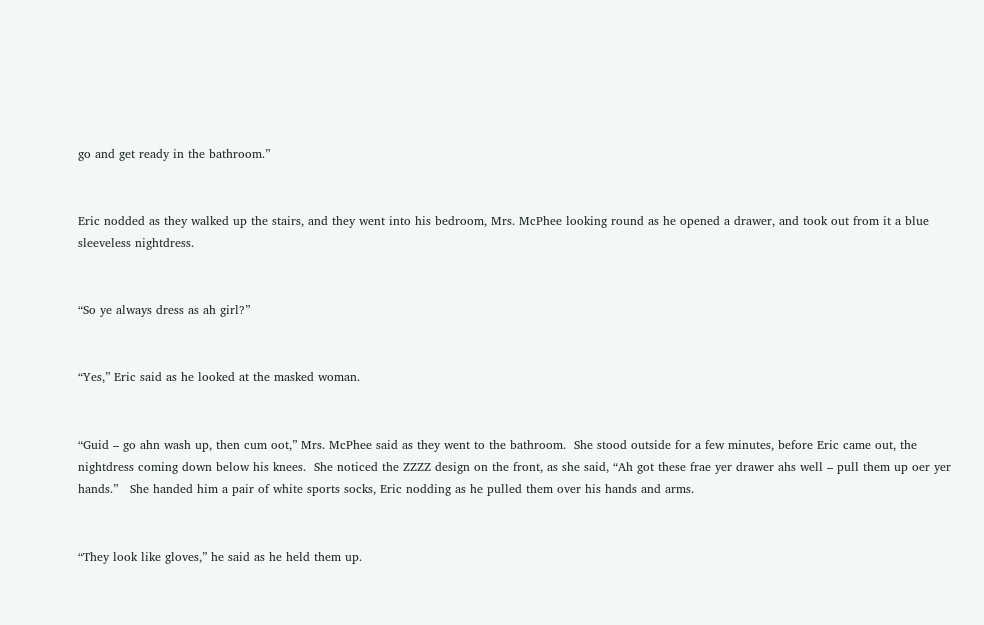go and get ready in the bathroom.”


Eric nodded as they walked up the stairs, and they went into his bedroom, Mrs. McPhee looking round as he opened a drawer, and took out from it a blue sleeveless nightdress.


“So ye always dress as ah girl?”


“Yes,” Eric said as he looked at the masked woman.


“Guid – go ahn wash up, then cum oot,” Mrs. McPhee said as they went to the bathroom.  She stood outside for a few minutes, before Eric came out, the nightdress coming down below his knees.  She noticed the ZZZZ design on the front, as she said, “Ah got these frae yer drawer ahs well – pull them up oer yer hands.”   She handed him a pair of white sports socks, Eric nodding as he pulled them over his hands and arms.


“They look like gloves,” he said as he held them up.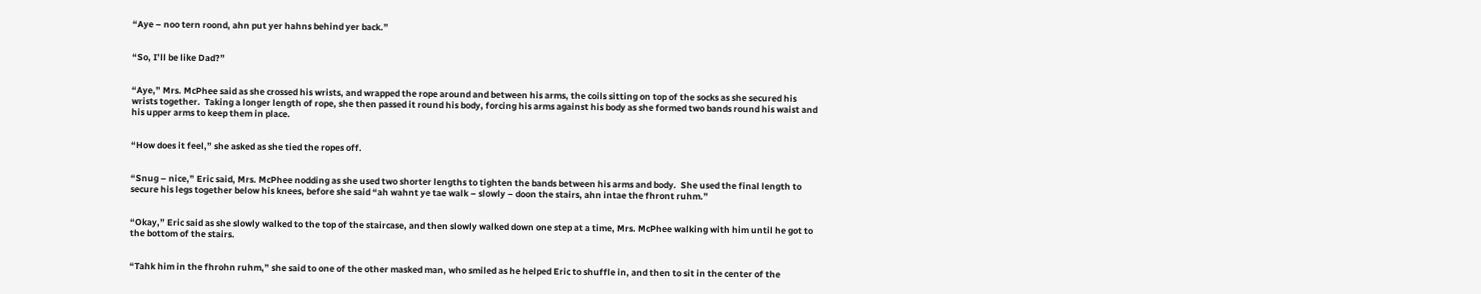“Aye – noo tern roond, ahn put yer hahns behind yer back.”


“So, I’ll be like Dad?”


“Aye,” Mrs. McPhee said as she crossed his wrists, and wrapped the rope around and between his arms, the coils sitting on top of the socks as she secured his wrists together.  Taking a longer length of rope, she then passed it round his body, forcing his arms against his body as she formed two bands round his waist and his upper arms to keep them in place.


“How does it feel,” she asked as she tied the ropes off.


“Snug – nice,” Eric said, Mrs. McPhee nodding as she used two shorter lengths to tighten the bands between his arms and body.  She used the final length to secure his legs together below his knees, before she said “ah wahnt ye tae walk – slowly – doon the stairs, ahn intae the fhront ruhm.”


“Okay,” Eric said as she slowly walked to the top of the staircase, and then slowly walked down one step at a time, Mrs. McPhee walking with him until he got to the bottom of the stairs.


“Tahk him in the fhrohn ruhm,” she said to one of the other masked man, who smiled as he helped Eric to shuffle in, and then to sit in the center of the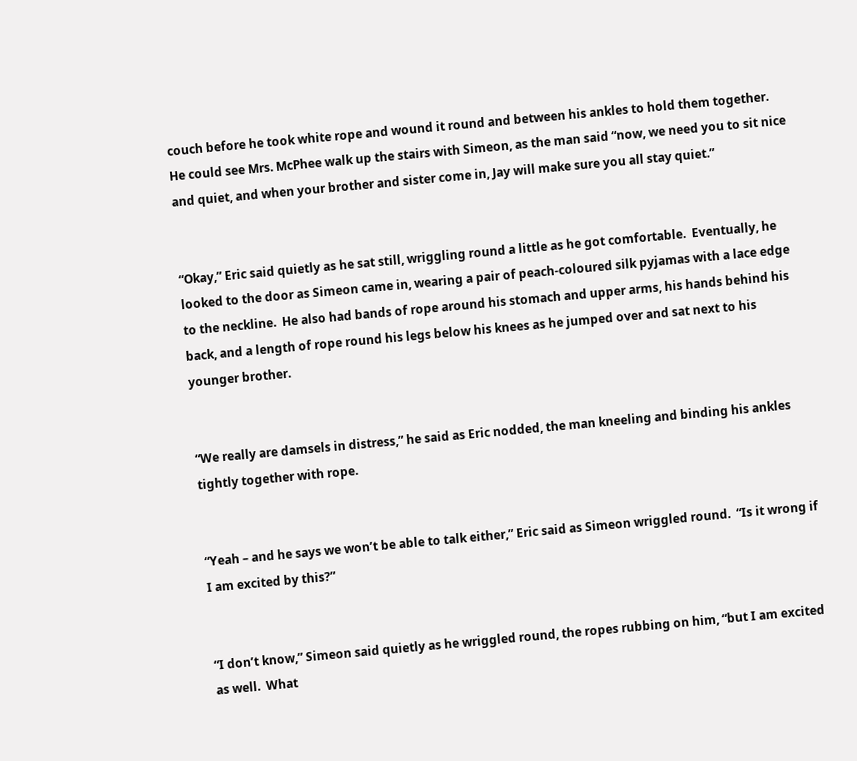couch before he took white rope and wound it round and between his ankles to hold them together.  He could see Mrs. McPhee walk up the stairs with Simeon, as the man said “now, we need you to sit nice and quiet, and when your brother and sister come in, Jay will make sure you all stay quiet.”


“Okay,” Eric said quietly as he sat still, wriggling round a little as he got comfortable.  Eventually, he looked to the door as Simeon came in, wearing a pair of peach-coloured silk pyjamas with a lace edge to the neckline.  He also had bands of rope around his stomach and upper arms, his hands behind his back, and a length of rope round his legs below his knees as he jumped over and sat next to his younger brother.


“We really are damsels in distress,” he said as Eric nodded, the man kneeling and binding his ankles tightly together with rope.


“Yeah – and he says we won’t be able to talk either,” Eric said as Simeon wriggled round.  “Is it wrong if I am excited by this?”


“I don’t know,” Simeon said quietly as he wriggled round, the ropes rubbing on him, “but I am excited as well.  What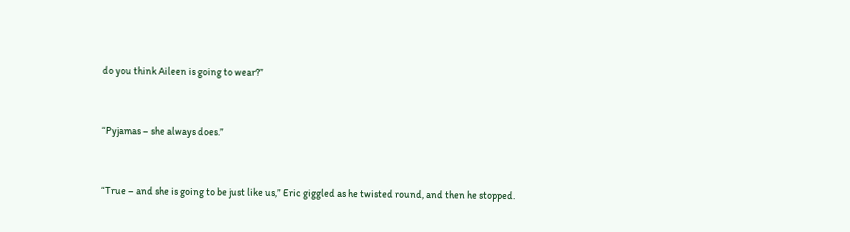do you think Aileen is going to wear?”


“Pyjamas – she always does.”


“True – and she is going to be just like us,” Eric giggled as he twisted round, and then he stopped.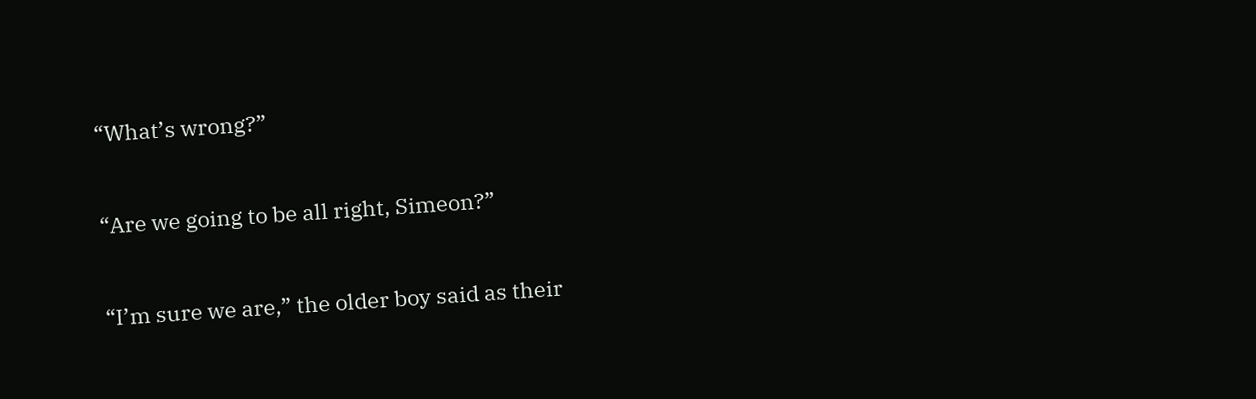“What’s wrong?”


“Are we going to be all right, Simeon?”


“I’m sure we are,” the older boy said as their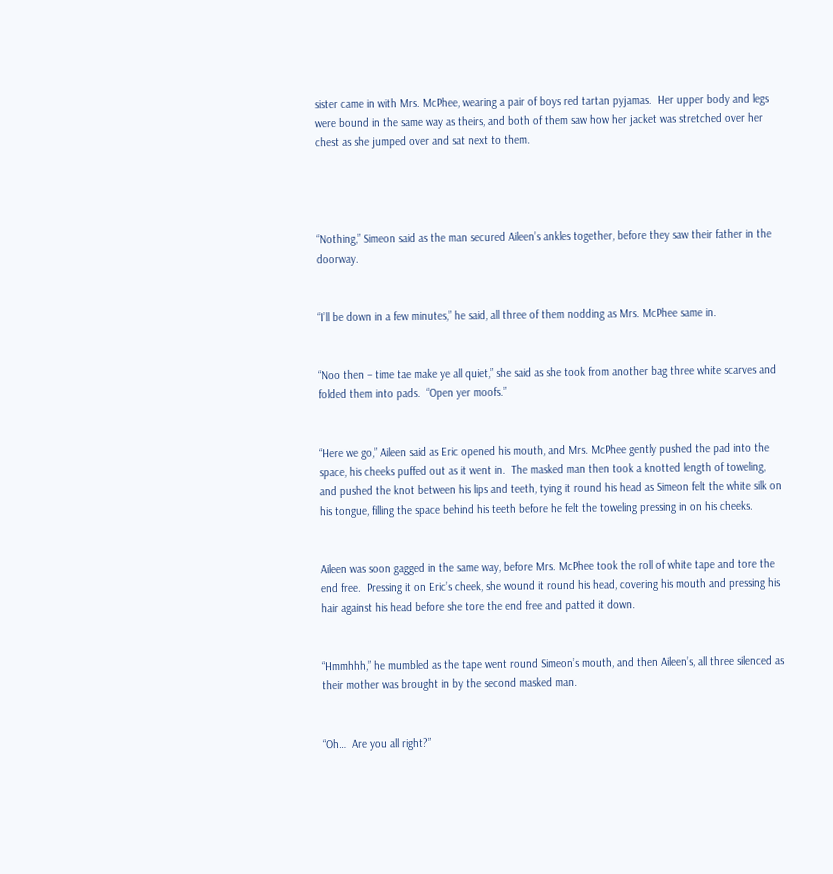sister came in with Mrs. McPhee, wearing a pair of boys red tartan pyjamas.  Her upper body and legs were bound in the same way as theirs, and both of them saw how her jacket was stretched over her chest as she jumped over and sat next to them.




“Nothing,” Simeon said as the man secured Aileen’s ankles together, before they saw their father in the doorway.


“I’ll be down in a few minutes,” he said, all three of them nodding as Mrs. McPhee same in.


“Noo then – time tae make ye all quiet,” she said as she took from another bag three white scarves and folded them into pads.  “Open yer moofs.”


“Here we go,” Aileen said as Eric opened his mouth, and Mrs. McPhee gently pushed the pad into the space, his cheeks puffed out as it went in.  The masked man then took a knotted length of toweling, and pushed the knot between his lips and teeth, tying it round his head as Simeon felt the white silk on his tongue, filling the space behind his teeth before he felt the toweling pressing in on his cheeks.


Aileen was soon gagged in the same way, before Mrs. McPhee took the roll of white tape and tore the end free.  Pressing it on Eric’s cheek, she wound it round his head, covering his mouth and pressing his hair against his head before she tore the end free and patted it down.


“Hmmhhh,” he mumbled as the tape went round Simeon’s mouth, and then Aileen’s, all three silenced as their mother was brought in by the second masked man.


“Oh…  Are you all right?”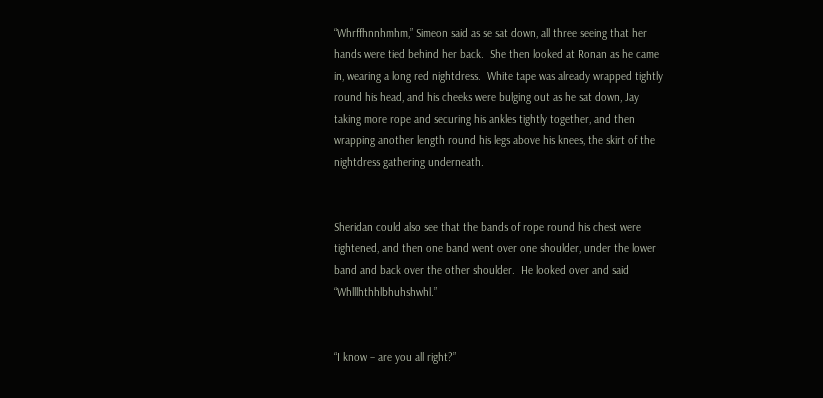“Whrffhnnhmhm,” Simeon said as se sat down, all three seeing that her hands were tied behind her back.  She then looked at Ronan as he came in, wearing a long red nightdress.  White tape was already wrapped tightly round his head, and his cheeks were bulging out as he sat down, Jay taking more rope and securing his ankles tightly together, and then wrapping another length round his legs above his knees, the skirt of the nightdress gathering underneath.


Sheridan could also see that the bands of rope round his chest were tightened, and then one band went over one shoulder, under the lower band and back over the other shoulder.  He looked over and said “Whlllhthhlbhuhshwhl.”


“I know – are you all right?”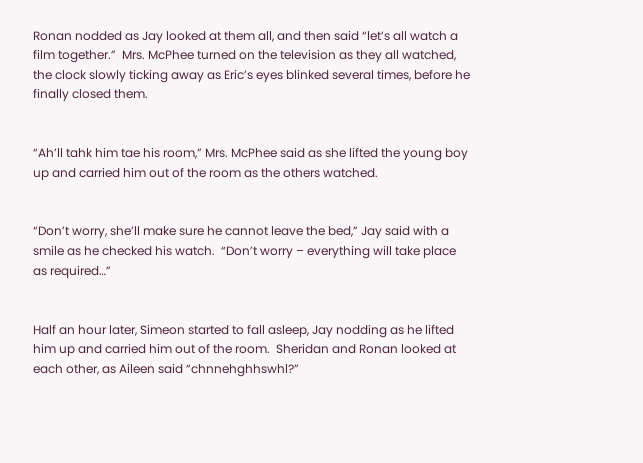Ronan nodded as Jay looked at them all, and then said “let’s all watch a film together.”  Mrs. McPhee turned on the television as they all watched, the clock slowly ticking away as Eric’s eyes blinked several times, before he finally closed them.


“Ah’ll tahk him tae his room,” Mrs. McPhee said as she lifted the young boy up and carried him out of the room as the others watched.


“Don’t worry, she’ll make sure he cannot leave the bed,” Jay said with a smile as he checked his watch.  “Don’t worry – everything will take place as required…”


Half an hour later, Simeon started to fall asleep, Jay nodding as he lifted him up and carried him out of the room.  Sheridan and Ronan looked at each other, as Aileen said “chnnehghhswhl?”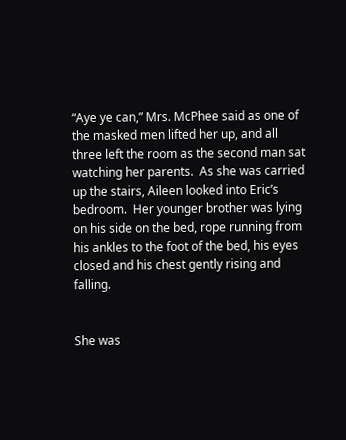“Aye ye can,” Mrs. McPhee said as one of the masked men lifted her up, and all three left the room as the second man sat watching her parents.  As she was carried up the stairs, Aileen looked into Eric’s bedroom.  Her younger brother was lying on his side on the bed, rope running from his ankles to the foot of the bed, his eyes closed and his chest gently rising and falling.


She was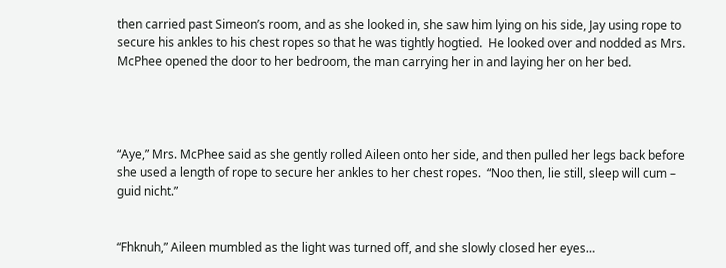then carried past Simeon’s room, and as she looked in, she saw him lying on his side, Jay using rope to secure his ankles to his chest ropes so that he was tightly hogtied.  He looked over and nodded as Mrs. McPhee opened the door to her bedroom, the man carrying her in and laying her on her bed.




“Aye,” Mrs. McPhee said as she gently rolled Aileen onto her side, and then pulled her legs back before she used a length of rope to secure her ankles to her chest ropes.  “Noo then, lie still, sleep will cum – guid nicht.”


“Fhknuh,” Aileen mumbled as the light was turned off, and she slowly closed her eyes…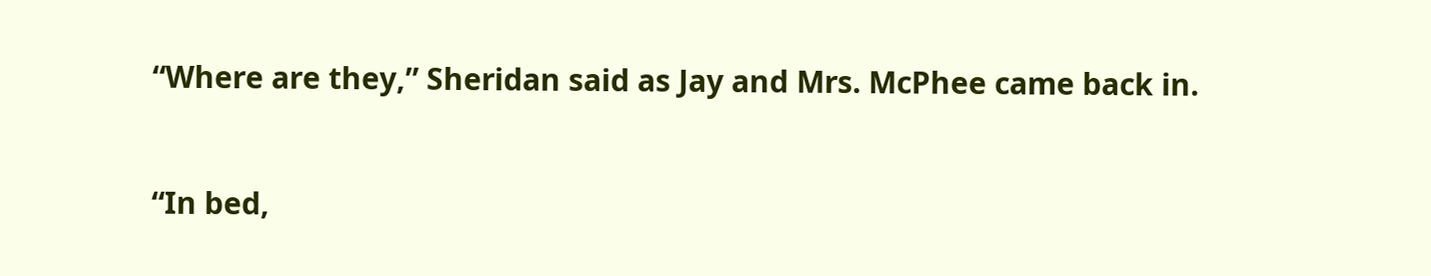“Where are they,” Sheridan said as Jay and Mrs. McPhee came back in.


“In bed,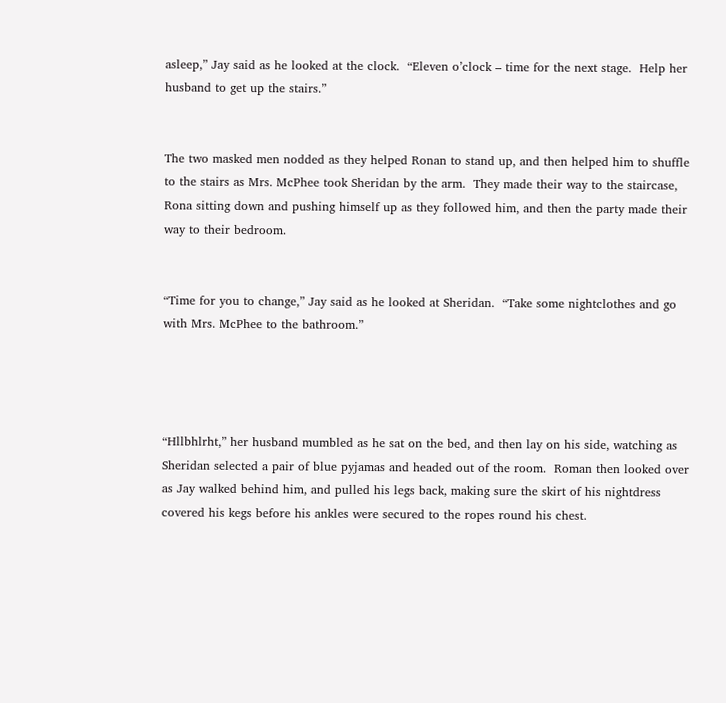asleep,” Jay said as he looked at the clock.  “Eleven o’clock – time for the next stage.  Help her husband to get up the stairs.”


The two masked men nodded as they helped Ronan to stand up, and then helped him to shuffle to the stairs as Mrs. McPhee took Sheridan by the arm.  They made their way to the staircase, Rona sitting down and pushing himself up as they followed him, and then the party made their way to their bedroom.


“Time for you to change,” Jay said as he looked at Sheridan.  “Take some nightclothes and go with Mrs. McPhee to the bathroom.”




“Hllbhlrht,” her husband mumbled as he sat on the bed, and then lay on his side, watching as Sheridan selected a pair of blue pyjamas and headed out of the room.  Roman then looked over as Jay walked behind him, and pulled his legs back, making sure the skirt of his nightdress covered his kegs before his ankles were secured to the ropes round his chest.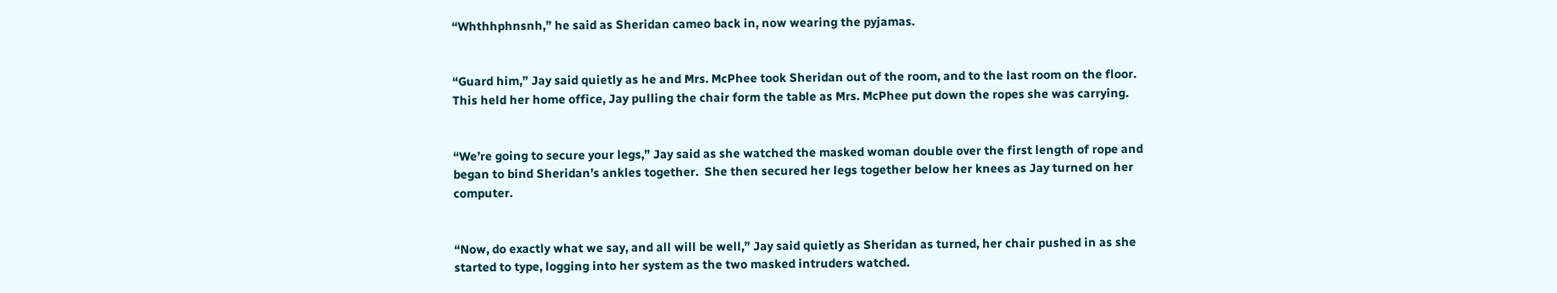“Whthhphnsnh,” he said as Sheridan cameo back in, now wearing the pyjamas.


“Guard him,” Jay said quietly as he and Mrs. McPhee took Sheridan out of the room, and to the last room on the floor.  This held her home office, Jay pulling the chair form the table as Mrs. McPhee put down the ropes she was carrying.


“We’re going to secure your legs,” Jay said as she watched the masked woman double over the first length of rope and began to bind Sheridan’s ankles together.  She then secured her legs together below her knees as Jay turned on her computer.


“Now, do exactly what we say, and all will be well,” Jay said quietly as Sheridan as turned, her chair pushed in as she started to type, logging into her system as the two masked intruders watched.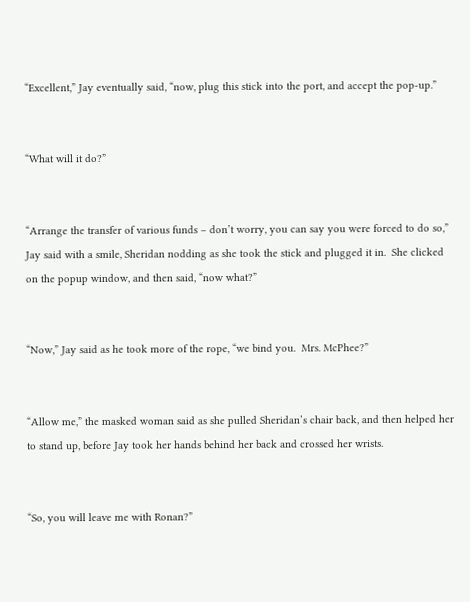“Excellent,” Jay eventually said, “now, plug this stick into the port, and accept the pop-up.”


“What will it do?”


“Arrange the transfer of various funds – don’t worry, you can say you were forced to do so,” Jay said with a smile, Sheridan nodding as she took the stick and plugged it in.  She clicked on the popup window, and then said, “now what?”


“Now,” Jay said as he took more of the rope, “we bind you.  Mrs. McPhee?”


“Allow me,” the masked woman said as she pulled Sheridan’s chair back, and then helped her to stand up, before Jay took her hands behind her back and crossed her wrists.


“So, you will leave me with Ronan?”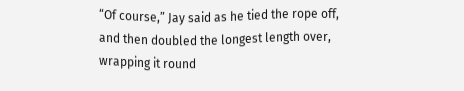“Of course,” Jay said as he tied the rope off, and then doubled the longest length over, wrapping it round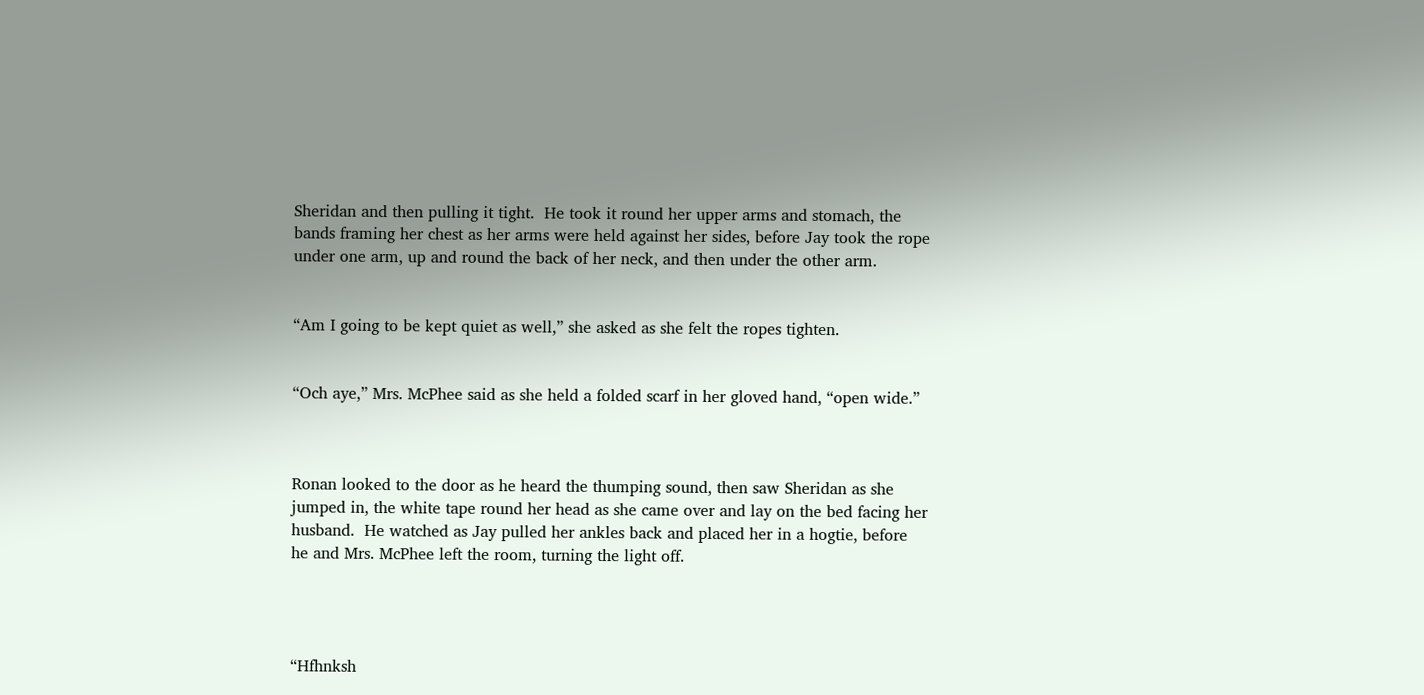Sheridan and then pulling it tight.  He took it round her upper arms and stomach, the bands framing her chest as her arms were held against her sides, before Jay took the rope under one arm, up and round the back of her neck, and then under the other arm.


“Am I going to be kept quiet as well,” she asked as she felt the ropes tighten.


“Och aye,” Mrs. McPhee said as she held a folded scarf in her gloved hand, “open wide.”



Ronan looked to the door as he heard the thumping sound, then saw Sheridan as she jumped in, the white tape round her head as she came over and lay on the bed facing her husband.  He watched as Jay pulled her ankles back and placed her in a hogtie, before he and Mrs. McPhee left the room, turning the light off.




“Hfhnksh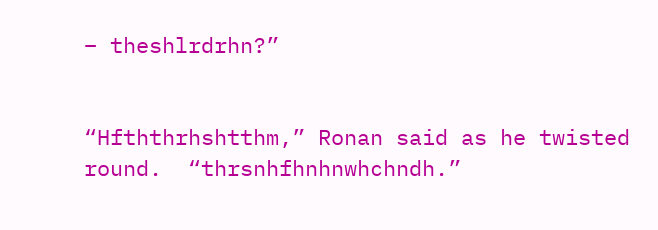– theshlrdrhn?”


“Hfththrhshtthm,” Ronan said as he twisted round.  “thrsnhfhnhnwhchndh.”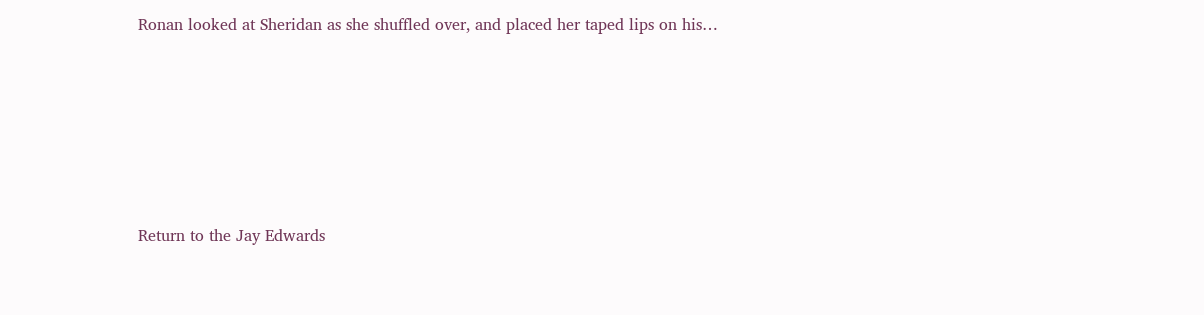Ronan looked at Sheridan as she shuffled over, and placed her taped lips on his…









Return to the Jay Edwards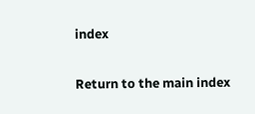index


Return to the main index